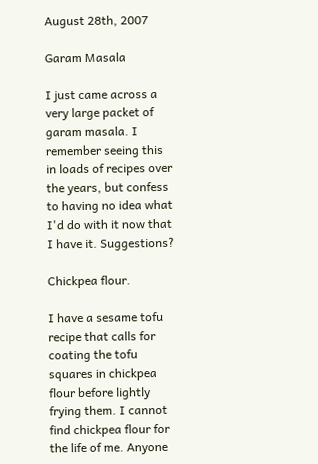August 28th, 2007

Garam Masala

I just came across a very large packet of garam masala. I remember seeing this in loads of recipes over the years, but confess to having no idea what I'd do with it now that I have it. Suggestions?

Chickpea flour.

I have a sesame tofu recipe that calls for coating the tofu squares in chickpea flour before lightly frying them. I cannot find chickpea flour for the life of me. Anyone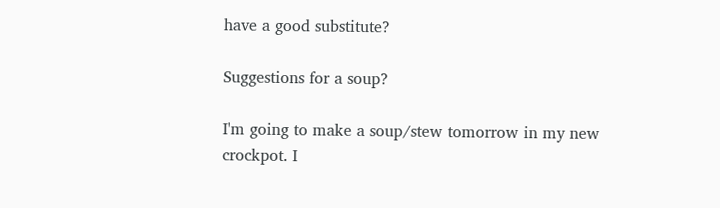have a good substitute?

Suggestions for a soup?

I'm going to make a soup/stew tomorrow in my new crockpot. I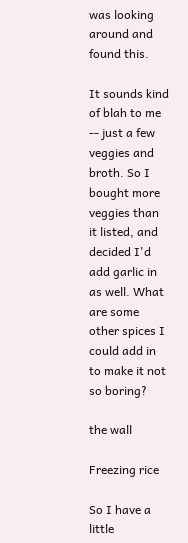was looking around and found this.

It sounds kind of blah to me -- just a few veggies and broth. So I bought more veggies than it listed, and decided I'd add garlic in as well. What are some other spices I could add in to make it not so boring?

the wall

Freezing rice

So I have a little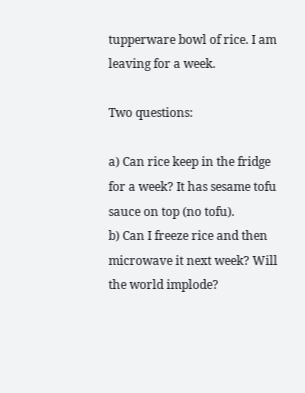tupperware bowl of rice. I am leaving for a week.

Two questions:

a) Can rice keep in the fridge for a week? It has sesame tofu sauce on top (no tofu).
b) Can I freeze rice and then microwave it next week? Will the world implode?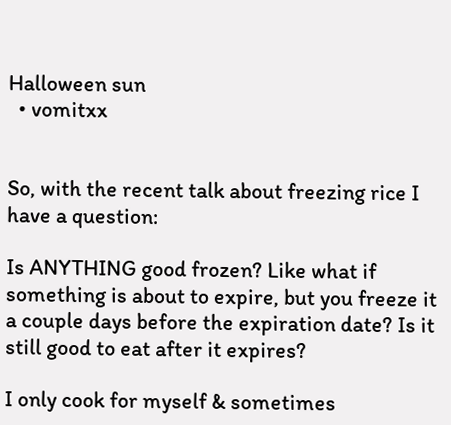Halloween sun
  • vomitxx


So, with the recent talk about freezing rice I have a question:

Is ANYTHING good frozen? Like what if something is about to expire, but you freeze it a couple days before the expiration date? Is it still good to eat after it expires?

I only cook for myself & sometimes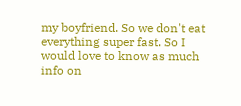my boyfriend. So we don't eat everything super fast. So I would love to know as much info on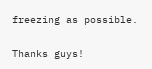freezing as possible.

Thanks guys!